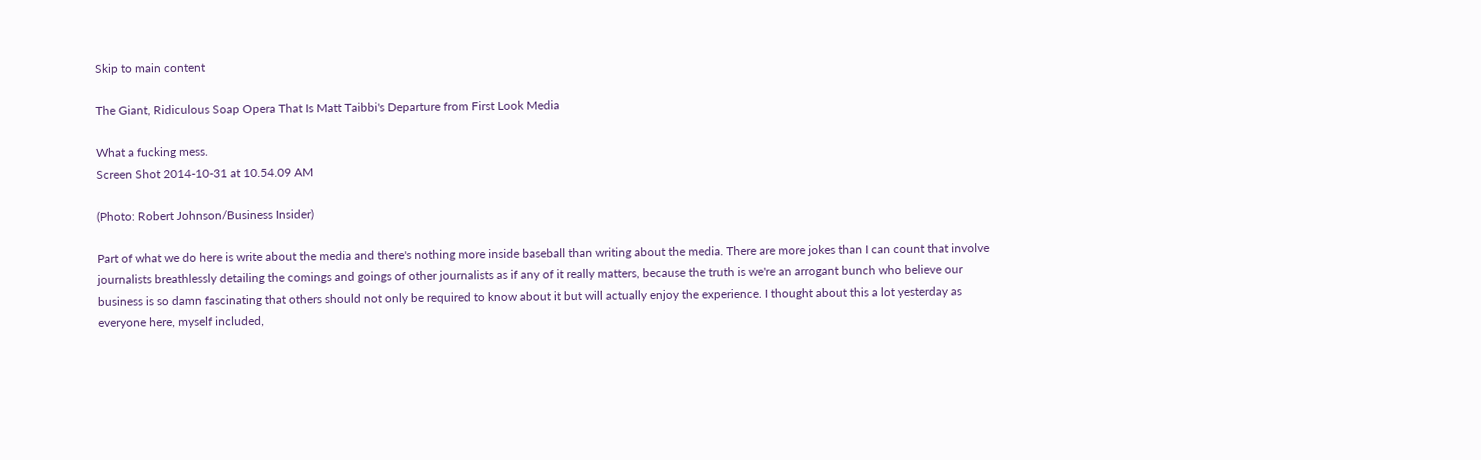Skip to main content

The Giant, Ridiculous Soap Opera That Is Matt Taibbi's Departure from First Look Media

What a fucking mess.
Screen Shot 2014-10-31 at 10.54.09 AM

(Photo: Robert Johnson/Business Insider)

Part of what we do here is write about the media and there's nothing more inside baseball than writing about the media. There are more jokes than I can count that involve journalists breathlessly detailing the comings and goings of other journalists as if any of it really matters, because the truth is we're an arrogant bunch who believe our business is so damn fascinating that others should not only be required to know about it but will actually enjoy the experience. I thought about this a lot yesterday as everyone here, myself included,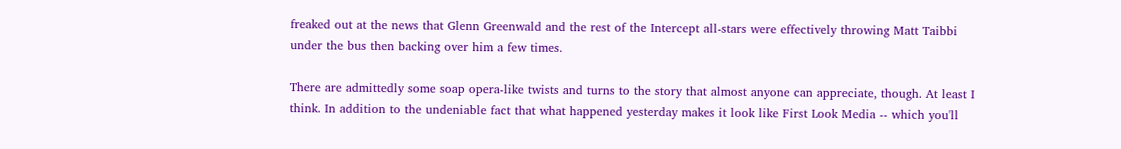freaked out at the news that Glenn Greenwald and the rest of the Intercept all-stars were effectively throwing Matt Taibbi under the bus then backing over him a few times.

There are admittedly some soap opera-like twists and turns to the story that almost anyone can appreciate, though. At least I think. In addition to the undeniable fact that what happened yesterday makes it look like First Look Media -- which you'll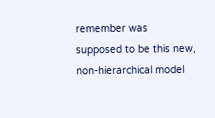remember was supposed to be this new, non-hierarchical model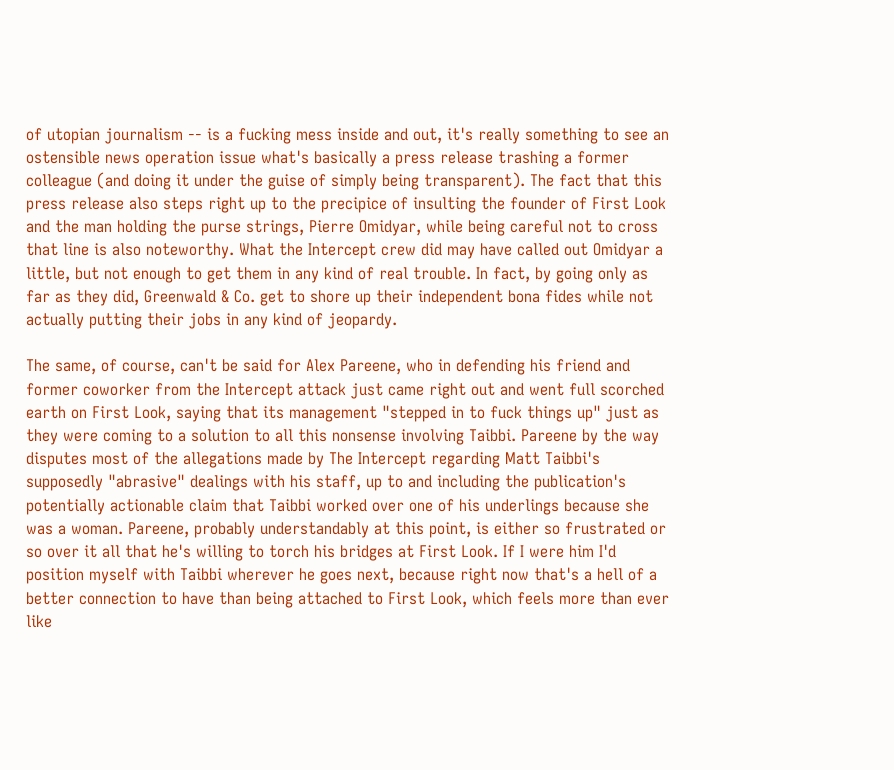of utopian journalism -- is a fucking mess inside and out, it's really something to see an ostensible news operation issue what's basically a press release trashing a former colleague (and doing it under the guise of simply being transparent). The fact that this press release also steps right up to the precipice of insulting the founder of First Look and the man holding the purse strings, Pierre Omidyar, while being careful not to cross that line is also noteworthy. What the Intercept crew did may have called out Omidyar a little, but not enough to get them in any kind of real trouble. In fact, by going only as far as they did, Greenwald & Co. get to shore up their independent bona fides while not actually putting their jobs in any kind of jeopardy.

The same, of course, can't be said for Alex Pareene, who in defending his friend and former coworker from the Intercept attack just came right out and went full scorched earth on First Look, saying that its management "stepped in to fuck things up" just as they were coming to a solution to all this nonsense involving Taibbi. Pareene by the way disputes most of the allegations made by The Intercept regarding Matt Taibbi's supposedly "abrasive" dealings with his staff, up to and including the publication's potentially actionable claim that Taibbi worked over one of his underlings because she was a woman. Pareene, probably understandably at this point, is either so frustrated or so over it all that he's willing to torch his bridges at First Look. If I were him I'd position myself with Taibbi wherever he goes next, because right now that's a hell of a better connection to have than being attached to First Look, which feels more than ever like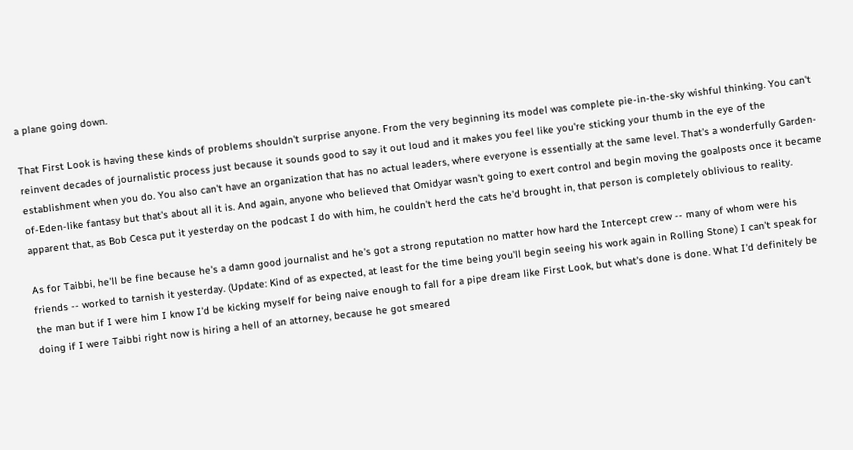a plane going down.

That First Look is having these kinds of problems shouldn't surprise anyone. From the very beginning its model was complete pie-in-the-sky wishful thinking. You can't reinvent decades of journalistic process just because it sounds good to say it out loud and it makes you feel like you're sticking your thumb in the eye of the establishment when you do. You also can't have an organization that has no actual leaders, where everyone is essentially at the same level. That's a wonderfully Garden-of-Eden-like fantasy but that's about all it is. And again, anyone who believed that Omidyar wasn't going to exert control and begin moving the goalposts once it became apparent that, as Bob Cesca put it yesterday on the podcast I do with him, he couldn't herd the cats he'd brought in, that person is completely oblivious to reality.

As for Taibbi, he'll be fine because he's a damn good journalist and he's got a strong reputation no matter how hard the Intercept crew -- many of whom were his friends -- worked to tarnish it yesterday. (Update: Kind of as expected, at least for the time being you'll begin seeing his work again in Rolling Stone) I can't speak for the man but if I were him I know I'd be kicking myself for being naive enough to fall for a pipe dream like First Look, but what's done is done. What I'd definitely be doing if I were Taibbi right now is hiring a hell of an attorney, because he got smeared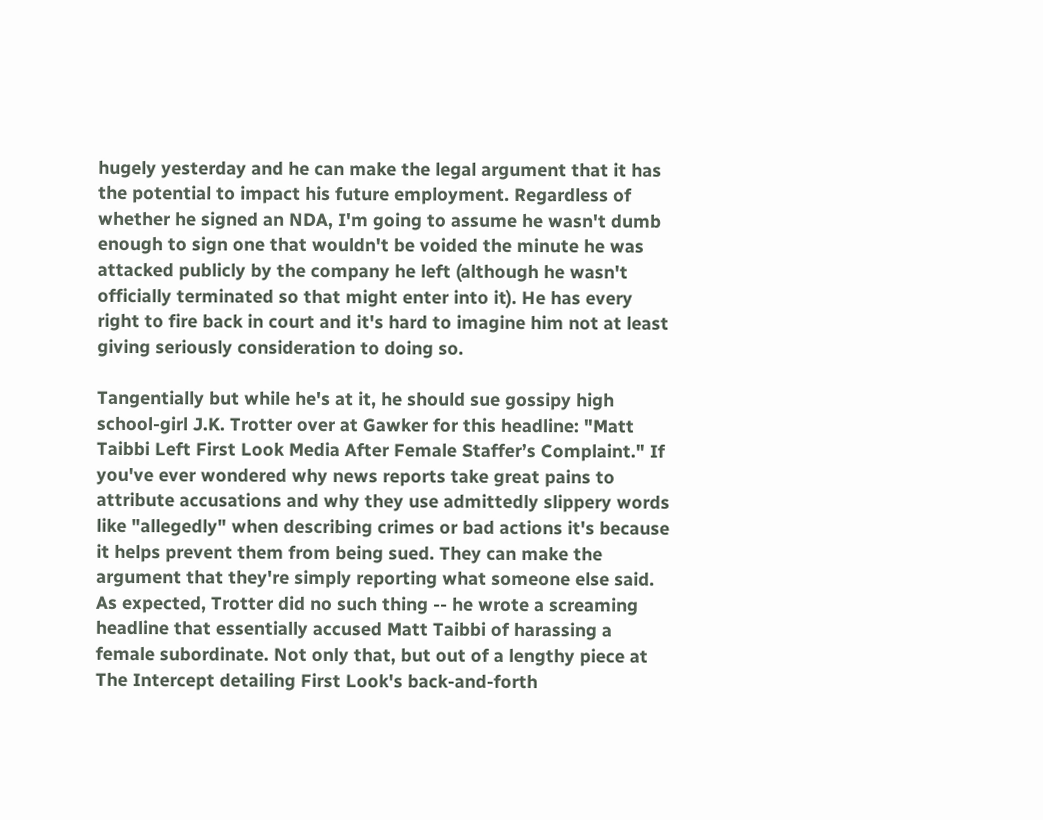hugely yesterday and he can make the legal argument that it has the potential to impact his future employment. Regardless of whether he signed an NDA, I'm going to assume he wasn't dumb enough to sign one that wouldn't be voided the minute he was attacked publicly by the company he left (although he wasn't officially terminated so that might enter into it). He has every right to fire back in court and it's hard to imagine him not at least giving seriously consideration to doing so.

Tangentially but while he's at it, he should sue gossipy high school-girl J.K. Trotter over at Gawker for this headline: "Matt Taibbi Left First Look Media After Female Staffer’s Complaint." If you've ever wondered why news reports take great pains to attribute accusations and why they use admittedly slippery words like "allegedly" when describing crimes or bad actions it's because it helps prevent them from being sued. They can make the argument that they're simply reporting what someone else said. As expected, Trotter did no such thing -- he wrote a screaming headline that essentially accused Matt Taibbi of harassing a female subordinate. Not only that, but out of a lengthy piece at The Intercept detailing First Look's back-and-forth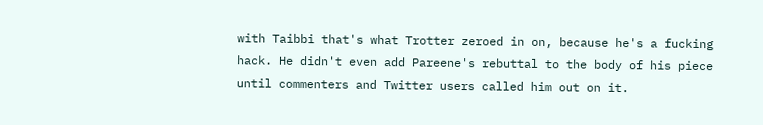with Taibbi that's what Trotter zeroed in on, because he's a fucking hack. He didn't even add Pareene's rebuttal to the body of his piece until commenters and Twitter users called him out on it.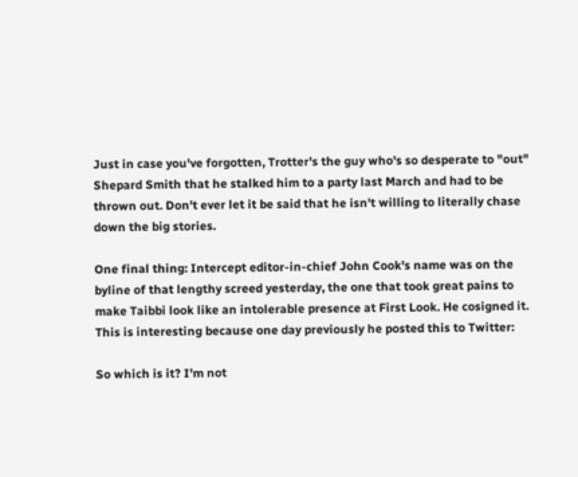Just in case you've forgotten, Trotter's the guy who's so desperate to "out" Shepard Smith that he stalked him to a party last March and had to be thrown out. Don't ever let it be said that he isn't willing to literally chase down the big stories.

One final thing: Intercept editor-in-chief John Cook's name was on the byline of that lengthy screed yesterday, the one that took great pains to make Taibbi look like an intolerable presence at First Look. He cosigned it. This is interesting because one day previously he posted this to Twitter:

So which is it? I'm not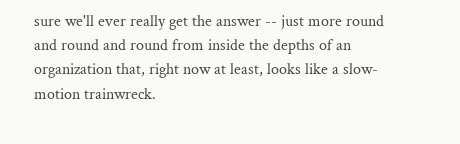sure we'll ever really get the answer -- just more round and round and round from inside the depths of an organization that, right now at least, looks like a slow-motion trainwreck.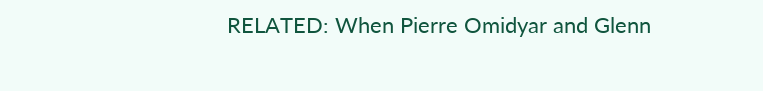RELATED: When Pierre Omidyar and Glenn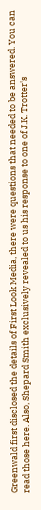Greenwald first disclosed the details of First Look Media, there were questions that needed to be answered. You can read those here. Also, Shepard Smith exclusively revealed to us his response to one of J.K. Trotter's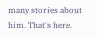many stories about him. That's here.